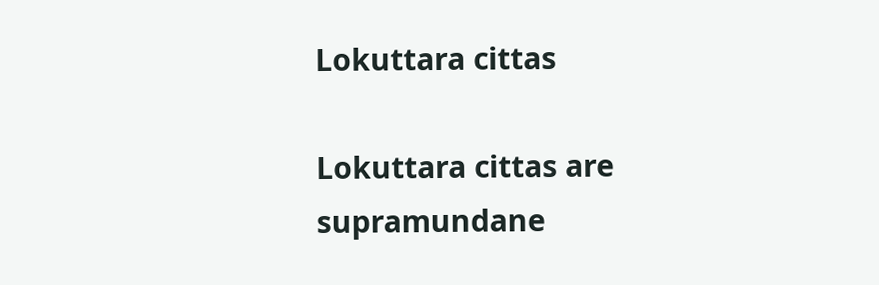Lokuttara cittas

Lokuttara cittas are supramundane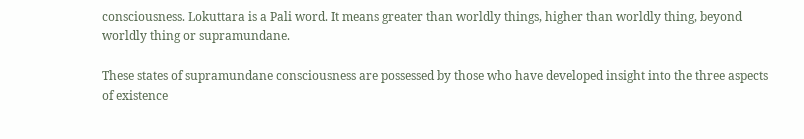consciousness. Lokuttara is a Pali word. It means greater than worldly things, higher than worldly thing, beyond worldly thing or supramundane.

These states of supramundane consciousness are possessed by those who have developed insight into the three aspects of existence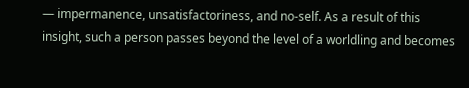— impermanence, unsatisfactoriness, and no-self. As a result of this insight, such a person passes beyond the level of a worldling and becomes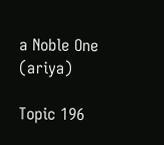a Noble One (ariya)

Topic 196